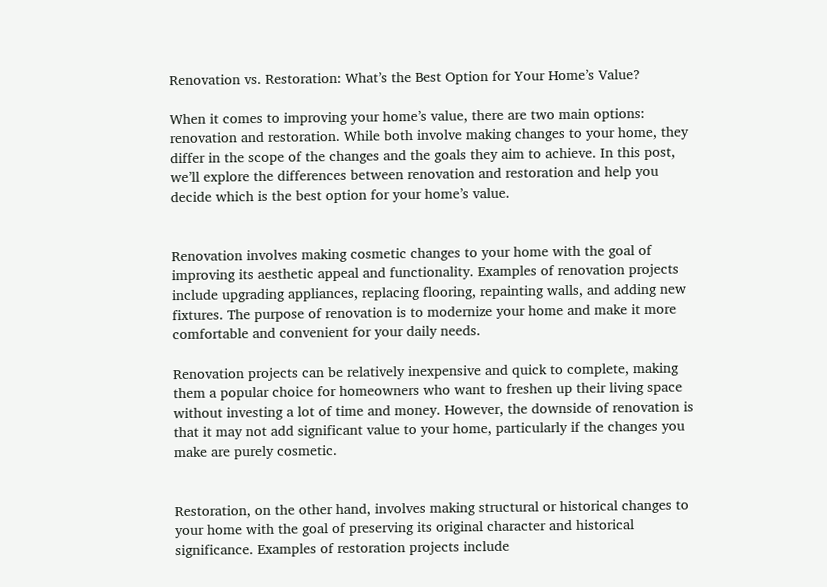Renovation vs. Restoration: What’s the Best Option for Your Home’s Value?

When it comes to improving your home’s value, there are two main options: renovation and restoration. While both involve making changes to your home, they differ in the scope of the changes and the goals they aim to achieve. In this post, we’ll explore the differences between renovation and restoration and help you decide which is the best option for your home’s value.


Renovation involves making cosmetic changes to your home with the goal of improving its aesthetic appeal and functionality. Examples of renovation projects include upgrading appliances, replacing flooring, repainting walls, and adding new fixtures. The purpose of renovation is to modernize your home and make it more comfortable and convenient for your daily needs.

Renovation projects can be relatively inexpensive and quick to complete, making them a popular choice for homeowners who want to freshen up their living space without investing a lot of time and money. However, the downside of renovation is that it may not add significant value to your home, particularly if the changes you make are purely cosmetic.


Restoration, on the other hand, involves making structural or historical changes to your home with the goal of preserving its original character and historical significance. Examples of restoration projects include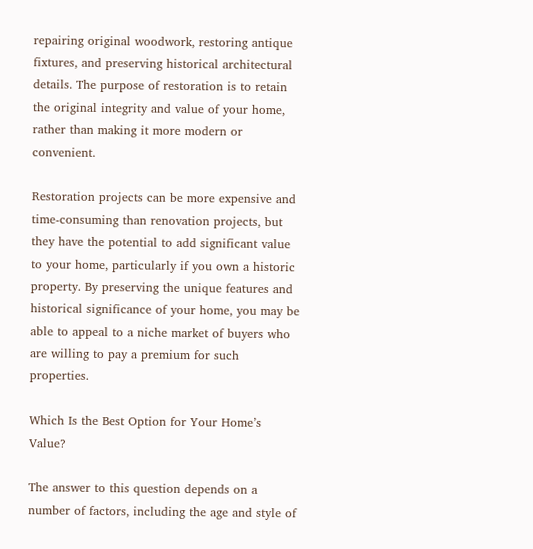repairing original woodwork, restoring antique fixtures, and preserving historical architectural details. The purpose of restoration is to retain the original integrity and value of your home, rather than making it more modern or convenient.

Restoration projects can be more expensive and time-consuming than renovation projects, but they have the potential to add significant value to your home, particularly if you own a historic property. By preserving the unique features and historical significance of your home, you may be able to appeal to a niche market of buyers who are willing to pay a premium for such properties.

Which Is the Best Option for Your Home’s Value?

The answer to this question depends on a number of factors, including the age and style of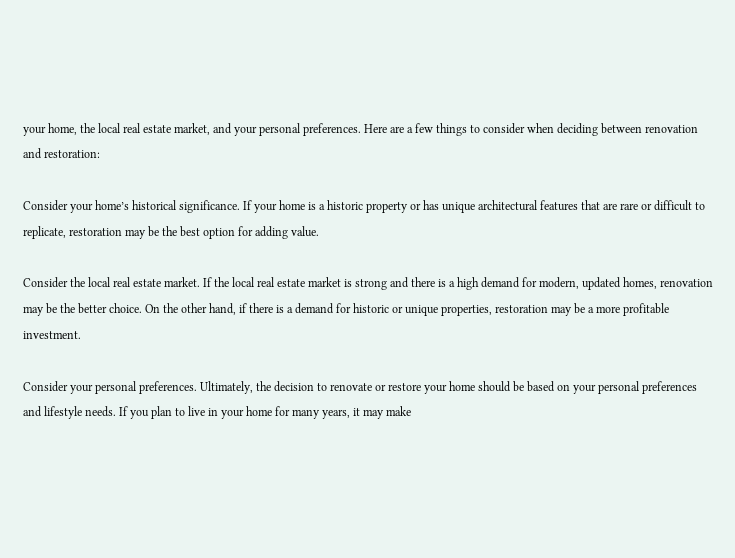your home, the local real estate market, and your personal preferences. Here are a few things to consider when deciding between renovation and restoration:

Consider your home’s historical significance. If your home is a historic property or has unique architectural features that are rare or difficult to replicate, restoration may be the best option for adding value.

Consider the local real estate market. If the local real estate market is strong and there is a high demand for modern, updated homes, renovation may be the better choice. On the other hand, if there is a demand for historic or unique properties, restoration may be a more profitable investment.

Consider your personal preferences. Ultimately, the decision to renovate or restore your home should be based on your personal preferences and lifestyle needs. If you plan to live in your home for many years, it may make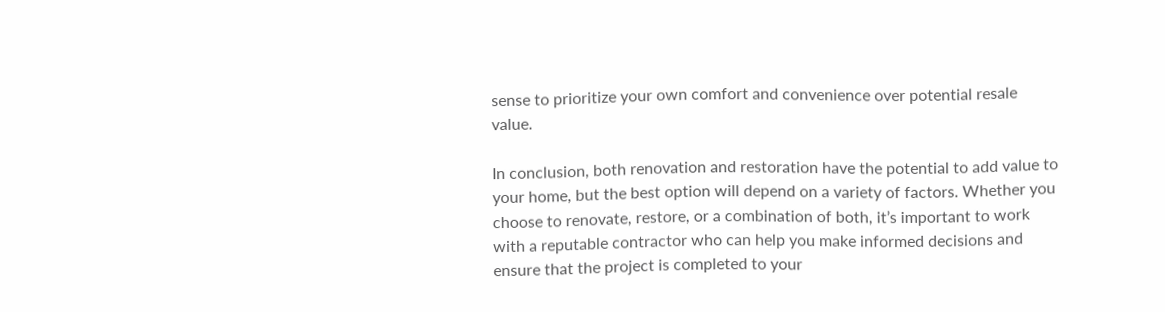sense to prioritize your own comfort and convenience over potential resale value.

In conclusion, both renovation and restoration have the potential to add value to your home, but the best option will depend on a variety of factors. Whether you choose to renovate, restore, or a combination of both, it’s important to work with a reputable contractor who can help you make informed decisions and ensure that the project is completed to your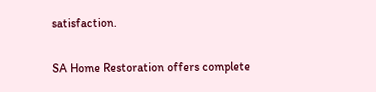satisfaction.


SA Home Restoration offers complete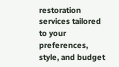restoration services tailored to your preferences, style, and budget